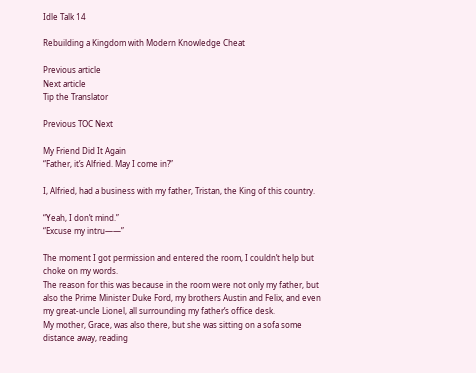Idle Talk 14

Rebuilding a Kingdom with Modern Knowledge Cheat

Previous article
Next article
Tip the Translator

Previous TOC Next

My Friend Did It Again
“Father, it’s Alfried. May I come in?”

I, Alfried, had a business with my father, Tristan, the King of this country.

“Yeah, I don’t mind.”
“Excuse my intru——”

The moment I got permission and entered the room, I couldn’t help but choke on my words.
The reason for this was because in the room were not only my father, but also the Prime Minister Duke Ford, my brothers Austin and Felix, and even my great-uncle Lionel, all surrounding my father’s office desk.
My mother, Grace, was also there, but she was sitting on a sofa some distance away, reading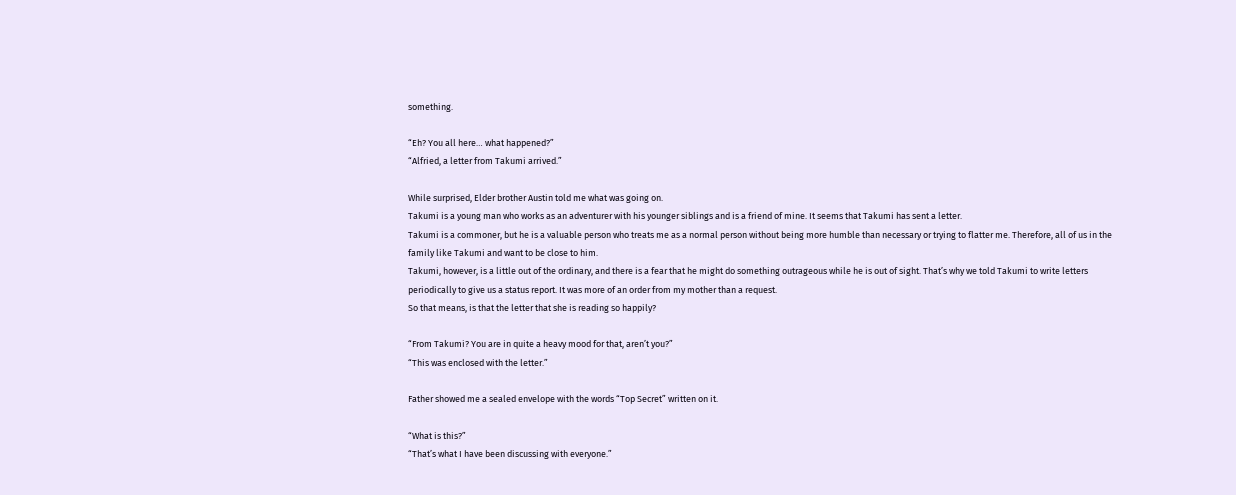something.

“Eh? You all here… what happened?”
“Alfried, a letter from Takumi arrived.”

While surprised, Elder brother Austin told me what was going on.
Takumi is a young man who works as an adventurer with his younger siblings and is a friend of mine. It seems that Takumi has sent a letter.
Takumi is a commoner, but he is a valuable person who treats me as a normal person without being more humble than necessary or trying to flatter me. Therefore, all of us in the family like Takumi and want to be close to him.
Takumi, however, is a little out of the ordinary, and there is a fear that he might do something outrageous while he is out of sight. That’s why we told Takumi to write letters periodically to give us a status report. It was more of an order from my mother than a request.
So that means, is that the letter that she is reading so happily?

“From Takumi? You are in quite a heavy mood for that, aren’t you?”
“This was enclosed with the letter.”

Father showed me a sealed envelope with the words “Top Secret” written on it.

“What is this?”
“That’s what I have been discussing with everyone.”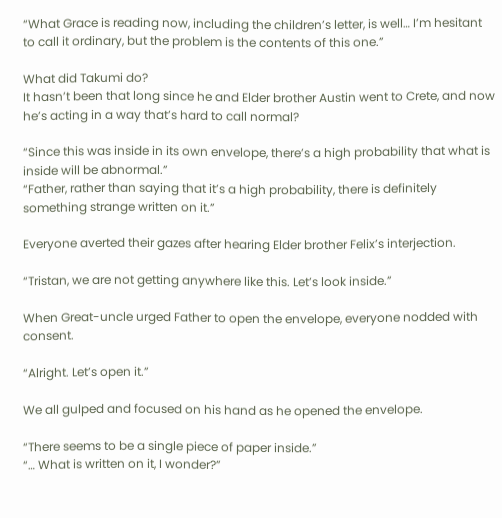“What Grace is reading now, including the children’s letter, is well… I’m hesitant to call it ordinary, but the problem is the contents of this one.”

What did Takumi do?
It hasn’t been that long since he and Elder brother Austin went to Crete, and now he’s acting in a way that’s hard to call normal?

“Since this was inside in its own envelope, there’s a high probability that what is inside will be abnormal.”
“Father, rather than saying that it’s a high probability, there is definitely something strange written on it.”

Everyone averted their gazes after hearing Elder brother Felix’s interjection.

“Tristan, we are not getting anywhere like this. Let’s look inside.”

When Great-uncle urged Father to open the envelope, everyone nodded with consent.

“Alright. Let’s open it.”

We all gulped and focused on his hand as he opened the envelope.

“There seems to be a single piece of paper inside.”
“… What is written on it, I wonder?”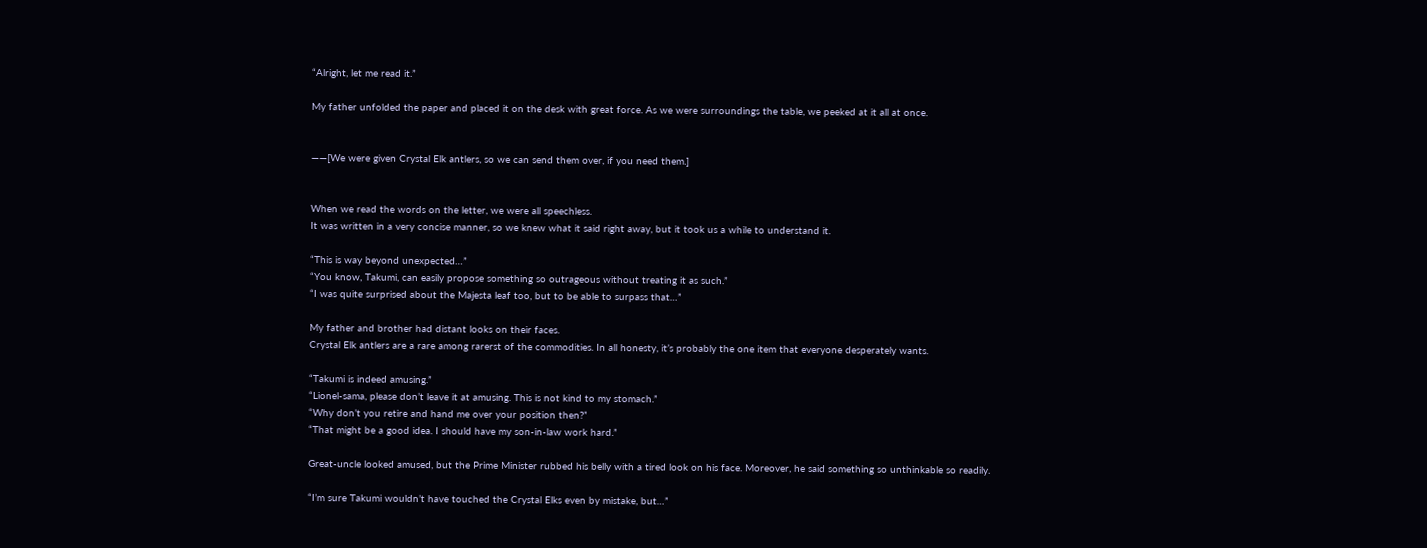“Alright, let me read it.”

My father unfolded the paper and placed it on the desk with great force. As we were surroundings the table, we peeked at it all at once.


——[We were given Crystal Elk antlers, so we can send them over, if you need them.]


When we read the words on the letter, we were all speechless.
It was written in a very concise manner, so we knew what it said right away, but it took us a while to understand it.

“This is way beyond unexpected…”
“You know, Takumi, can easily propose something so outrageous without treating it as such.”
“I was quite surprised about the Majesta leaf too, but to be able to surpass that…”

My father and brother had distant looks on their faces.
Crystal Elk antlers are a rare among rarerst of the commodities. In all honesty, it’s probably the one item that everyone desperately wants.

“Takumi is indeed amusing.”
“Lionel-sama, please don’t leave it at amusing. This is not kind to my stomach.”
“Why don’t you retire and hand me over your position then?”
“That might be a good idea. I should have my son-in-law work hard.”

Great-uncle looked amused, but the Prime Minister rubbed his belly with a tired look on his face. Moreover, he said something so unthinkable so readily.

“I’m sure Takumi wouldn’t have touched the Crystal Elks even by mistake, but…”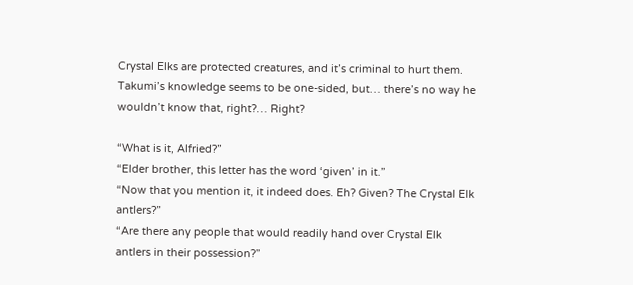Crystal Elks are protected creatures, and it’s criminal to hurt them. Takumi’s knowledge seems to be one-sided, but… there’s no way he wouldn’t know that, right?… Right?

“What is it, Alfried?”
“Elder brother, this letter has the word ‘given’ in it.”
“Now that you mention it, it indeed does. Eh? Given? The Crystal Elk antlers?”
“Are there any people that would readily hand over Crystal Elk antlers in their possession?”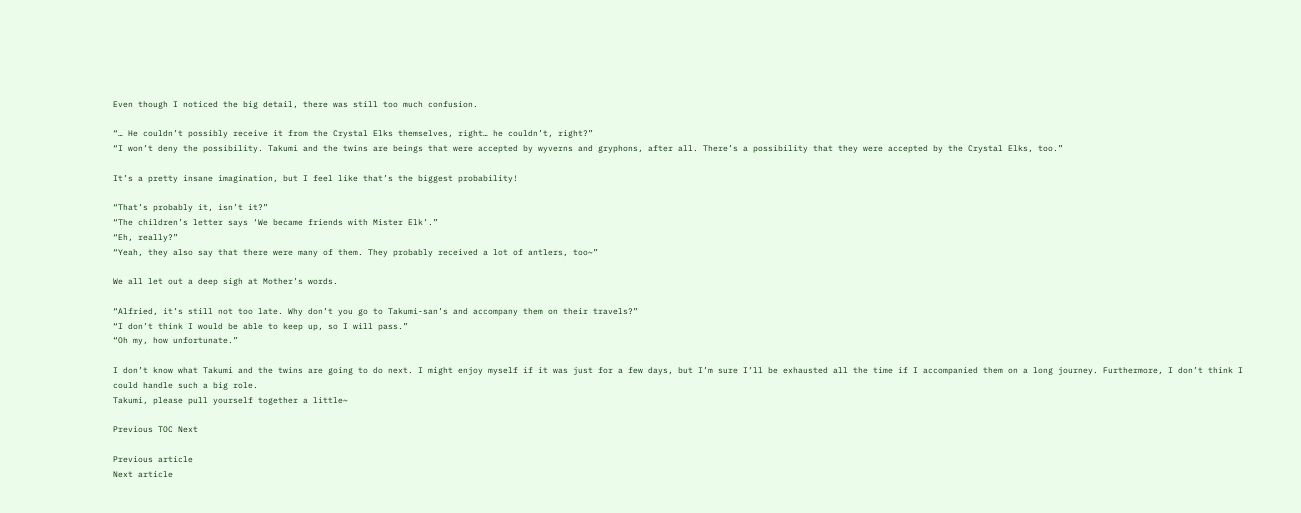Even though I noticed the big detail, there was still too much confusion.

“… He couldn’t possibly receive it from the Crystal Elks themselves, right… he couldn’t, right?”
“I won’t deny the possibility. Takumi and the twins are beings that were accepted by wyverns and gryphons, after all. There’s a possibility that they were accepted by the Crystal Elks, too.”

It’s a pretty insane imagination, but I feel like that’s the biggest probability!

“That’s probably it, isn’t it?”
“The children’s letter says ‘We became friends with Mister Elk’.”
“Eh, really?”
“Yeah, they also say that there were many of them. They probably received a lot of antlers, too~”

We all let out a deep sigh at Mother’s words.

“Alfried, it’s still not too late. Why don’t you go to Takumi-san’s and accompany them on their travels?”
“I don’t think I would be able to keep up, so I will pass.”
“Oh my, how unfortunate.”

I don’t know what Takumi and the twins are going to do next. I might enjoy myself if it was just for a few days, but I’m sure I’ll be exhausted all the time if I accompanied them on a long journey. Furthermore, I don’t think I could handle such a big role.
Takumi, please pull yourself together a little~

Previous TOC Next

Previous article
Next article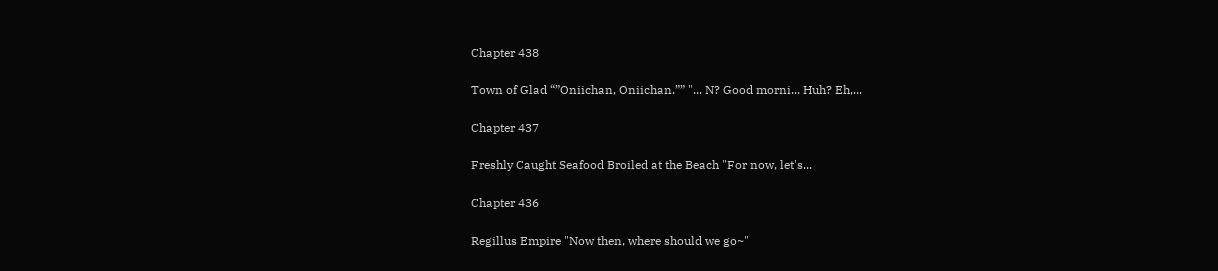Chapter 438

Town of Glad “”Oniichan, Oniichan.”” "... N? Good morni... Huh? Eh,...

Chapter 437

Freshly Caught Seafood Broiled at the Beach "For now, let's...

Chapter 436

Regillus Empire "Now then, where should we go~"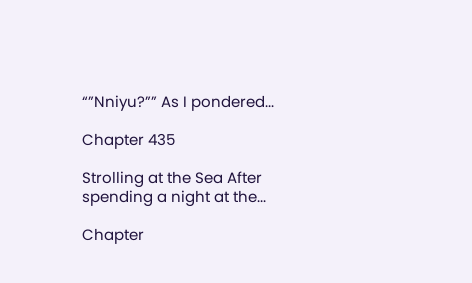“”Nniyu?”” As I pondered...

Chapter 435

Strolling at the Sea After spending a night at the...

Chapter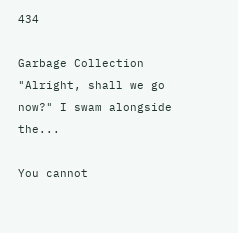434

Garbage Collection "Alright, shall we go now?" I swam alongside the...

You cannot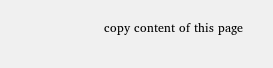copy content of this page